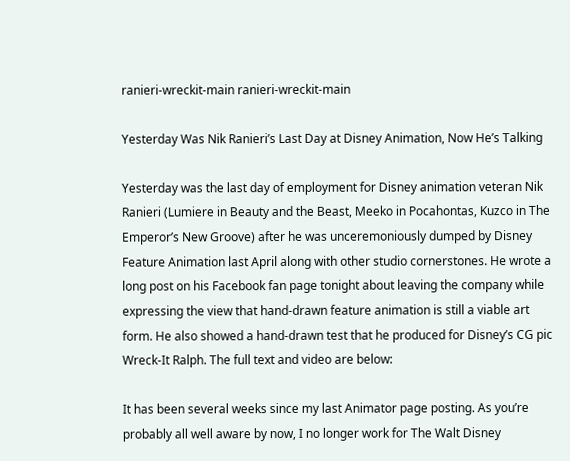ranieri-wreckit-main ranieri-wreckit-main

Yesterday Was Nik Ranieri’s Last Day at Disney Animation, Now He’s Talking

Yesterday was the last day of employment for Disney animation veteran Nik Ranieri (Lumiere in Beauty and the Beast, Meeko in Pocahontas, Kuzco in The Emperor’s New Groove) after he was unceremoniously dumped by Disney Feature Animation last April along with other studio cornerstones. He wrote a long post on his Facebook fan page tonight about leaving the company while expressing the view that hand-drawn feature animation is still a viable art form. He also showed a hand-drawn test that he produced for Disney’s CG pic Wreck-It Ralph. The full text and video are below:

It has been several weeks since my last Animator page posting. As you’re probably all well aware by now, I no longer work for The Walt Disney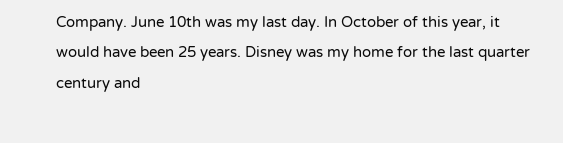Company. June 10th was my last day. In October of this year, it would have been 25 years. Disney was my home for the last quarter century and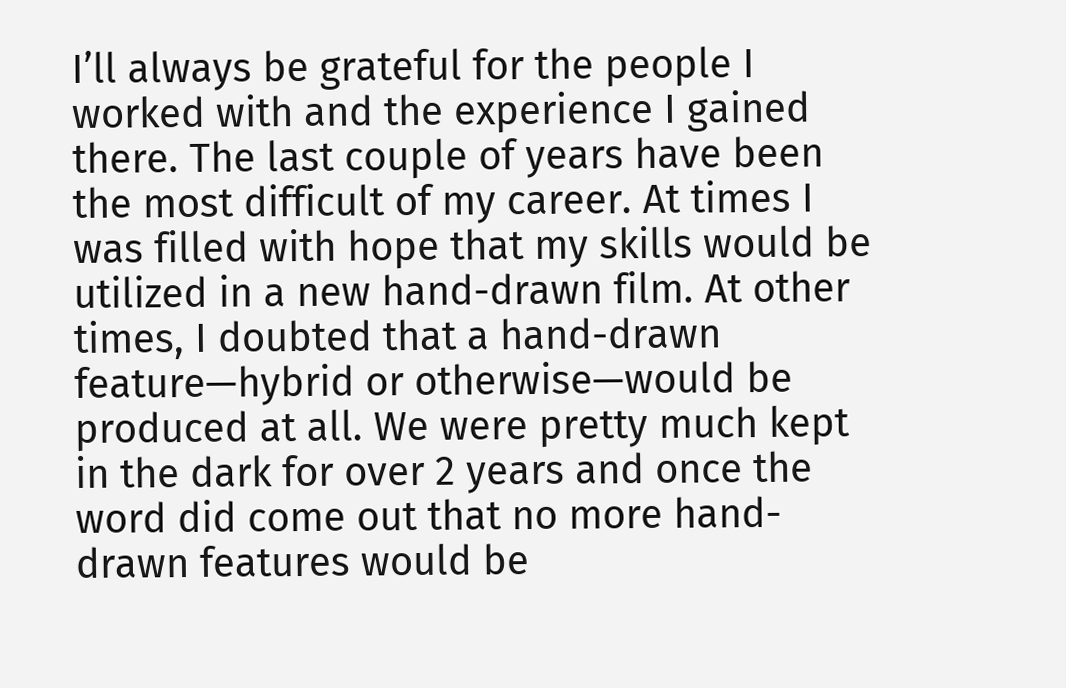I’ll always be grateful for the people I worked with and the experience I gained there. The last couple of years have been the most difficult of my career. At times I was filled with hope that my skills would be utilized in a new hand-drawn film. At other times, I doubted that a hand-drawn feature—hybrid or otherwise—would be produced at all. We were pretty much kept in the dark for over 2 years and once the word did come out that no more hand-drawn features would be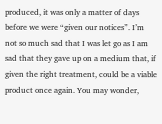produced, it was only a matter of days before we were “given our notices”. I’m not so much sad that I was let go as I am sad that they gave up on a medium that, if given the right treatment, could be a viable product once again. You may wonder,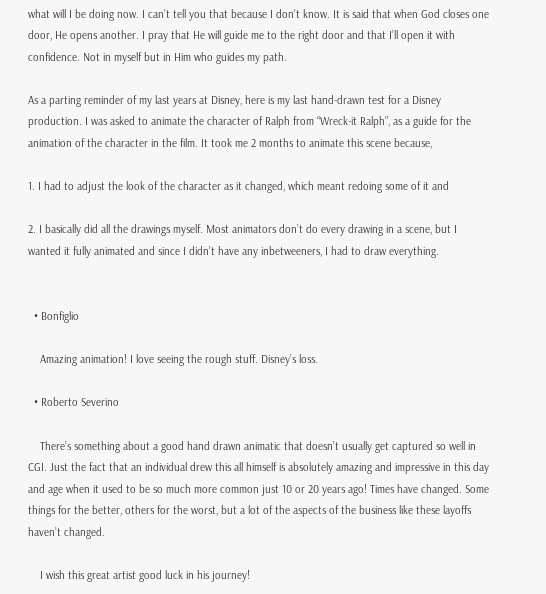what will I be doing now. I can’t tell you that because I don’t know. It is said that when God closes one door, He opens another. I pray that He will guide me to the right door and that I’ll open it with confidence. Not in myself but in Him who guides my path.

As a parting reminder of my last years at Disney, here is my last hand-drawn test for a Disney production. I was asked to animate the character of Ralph from “Wreck-it Ralph”, as a guide for the animation of the character in the film. It took me 2 months to animate this scene because,

1. I had to adjust the look of the character as it changed, which meant redoing some of it and

2. I basically did all the drawings myself. Most animators don’t do every drawing in a scene, but I wanted it fully animated and since I didn’t have any inbetweeners, I had to draw everything.


  • Bonfiglio

    Amazing animation! I love seeing the rough stuff. Disney’s loss.

  • Roberto Severino

    There’s something about a good hand drawn animatic that doesn’t usually get captured so well in CGI. Just the fact that an individual drew this all himself is absolutely amazing and impressive in this day and age when it used to be so much more common just 10 or 20 years ago! Times have changed. Some things for the better, others for the worst, but a lot of the aspects of the business like these layoffs haven’t changed.

    I wish this great artist good luck in his journey!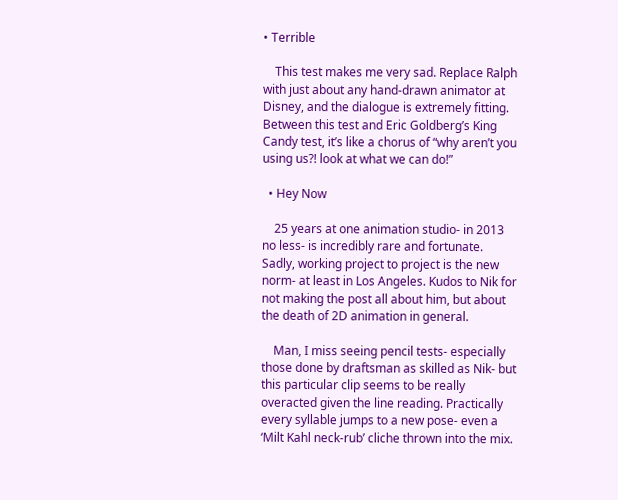• Terrible

    This test makes me very sad. Replace Ralph with just about any hand-drawn animator at Disney, and the dialogue is extremely fitting. Between this test and Eric Goldberg’s King Candy test, it’s like a chorus of “why aren’t you using us?! look at what we can do!”

  • Hey Now

    25 years at one animation studio- in 2013 no less- is incredibly rare and fortunate. Sadly, working project to project is the new norm- at least in Los Angeles. Kudos to Nik for not making the post all about him, but about the death of 2D animation in general.

    Man, I miss seeing pencil tests- especially those done by draftsman as skilled as Nik- but this particular clip seems to be really overacted given the line reading. Practically every syllable jumps to a new pose- even a ‘Milt Kahl neck-rub’ cliche thrown into the mix.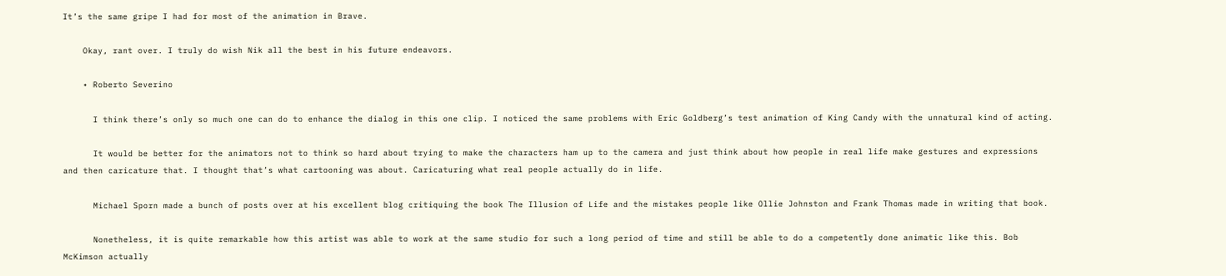It’s the same gripe I had for most of the animation in Brave.

    Okay, rant over. I truly do wish Nik all the best in his future endeavors.

    • Roberto Severino

      I think there’s only so much one can do to enhance the dialog in this one clip. I noticed the same problems with Eric Goldberg’s test animation of King Candy with the unnatural kind of acting.

      It would be better for the animators not to think so hard about trying to make the characters ham up to the camera and just think about how people in real life make gestures and expressions and then caricature that. I thought that’s what cartooning was about. Caricaturing what real people actually do in life.

      Michael Sporn made a bunch of posts over at his excellent blog critiquing the book The Illusion of Life and the mistakes people like Ollie Johnston and Frank Thomas made in writing that book.

      Nonetheless, it is quite remarkable how this artist was able to work at the same studio for such a long period of time and still be able to do a competently done animatic like this. Bob McKimson actually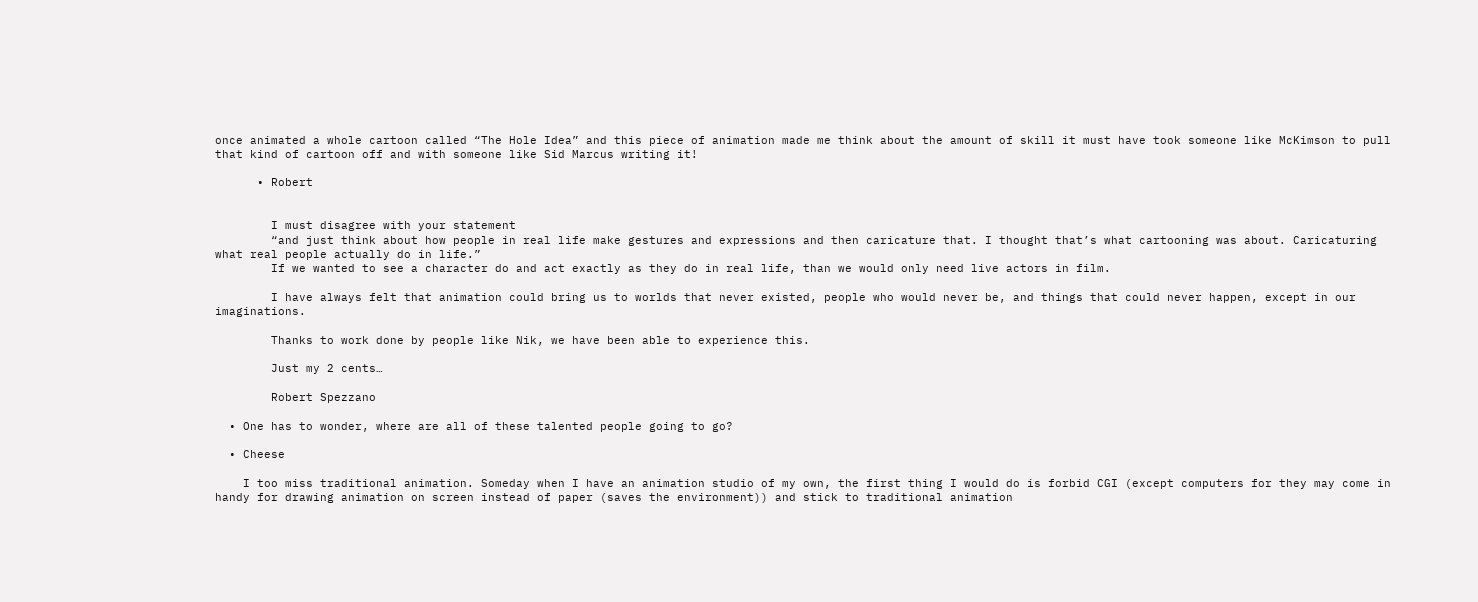once animated a whole cartoon called “The Hole Idea” and this piece of animation made me think about the amount of skill it must have took someone like McKimson to pull that kind of cartoon off and with someone like Sid Marcus writing it!

      • Robert


        I must disagree with your statement
        “and just think about how people in real life make gestures and expressions and then caricature that. I thought that’s what cartooning was about. Caricaturing what real people actually do in life.”
        If we wanted to see a character do and act exactly as they do in real life, than we would only need live actors in film.

        I have always felt that animation could bring us to worlds that never existed, people who would never be, and things that could never happen, except in our imaginations.

        Thanks to work done by people like Nik, we have been able to experience this.

        Just my 2 cents…

        Robert Spezzano

  • One has to wonder, where are all of these talented people going to go?

  • Cheese

    I too miss traditional animation. Someday when I have an animation studio of my own, the first thing I would do is forbid CGI (except computers for they may come in handy for drawing animation on screen instead of paper (saves the environment)) and stick to traditional animation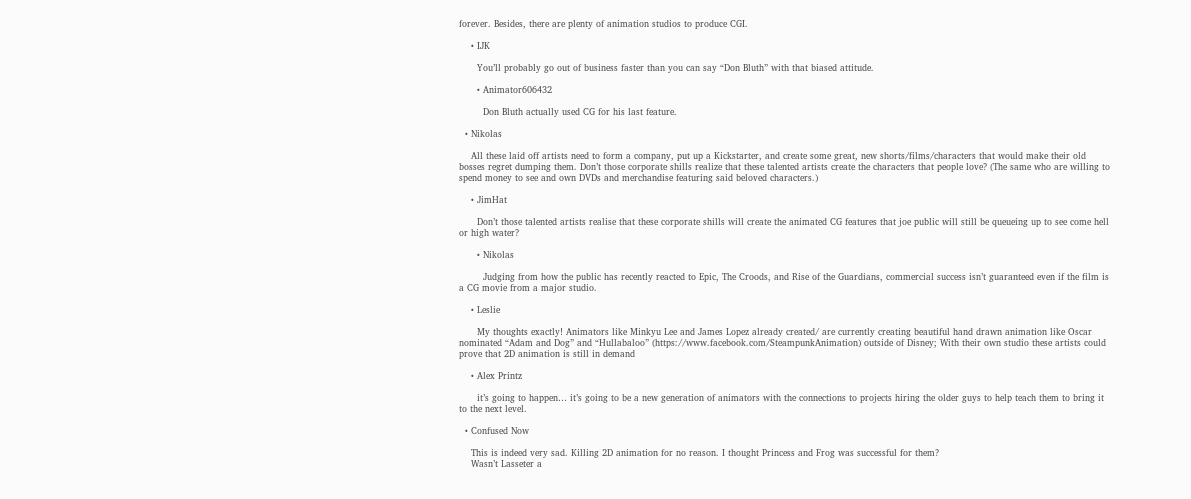forever. Besides, there are plenty of animation studios to produce CGI.

    • IJK

      You’ll probably go out of business faster than you can say “Don Bluth” with that biased attitude.

      • Animator606432

        Don Bluth actually used CG for his last feature.

  • Nikolas

    All these laid off artists need to form a company, put up a Kickstarter, and create some great, new shorts/films/characters that would make their old bosses regret dumping them. Don’t those corporate shills realize that these talented artists create the characters that people love? (The same who are willing to spend money to see and own DVDs and merchandise featuring said beloved characters.)

    • JimHat

      Don’t those talented artists realise that these corporate shills will create the animated CG features that joe public will still be queueing up to see come hell or high water?

      • Nikolas

        Judging from how the public has recently reacted to Epic, The Croods, and Rise of the Guardians, commercial success isn’t guaranteed even if the film is a CG movie from a major studio.

    • Leslie

      My thoughts exactly! Animators like Minkyu Lee and James Lopez already created/ are currently creating beautiful hand drawn animation like Oscar nominated “Adam and Dog” and “Hullabaloo” (https://www.facebook.com/SteampunkAnimation) outside of Disney; With their own studio these artists could prove that 2D animation is still in demand

    • Alex Printz

      it’s going to happen… it’s going to be a new generation of animators with the connections to projects hiring the older guys to help teach them to bring it to the next level.

  • Confused Now

    This is indeed very sad. Killing 2D animation for no reason. I thought Princess and Frog was successful for them?
    Wasn’t Lasseter a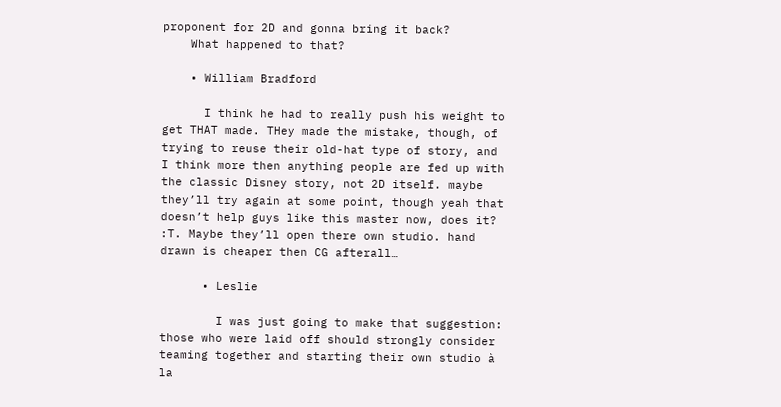proponent for 2D and gonna bring it back?
    What happened to that?

    • William Bradford

      I think he had to really push his weight to get THAT made. THey made the mistake, though, of trying to reuse their old-hat type of story, and I think more then anything people are fed up with the classic Disney story, not 2D itself. maybe they’ll try again at some point, though yeah that doesn’t help guys like this master now, does it? :T. Maybe they’ll open there own studio. hand drawn is cheaper then CG afterall…

      • Leslie

        I was just going to make that suggestion: those who were laid off should strongly consider teaming together and starting their own studio à la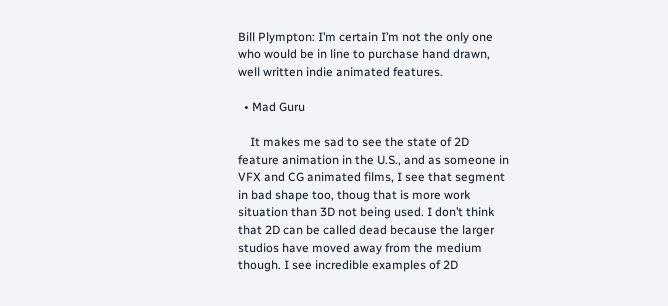Bill Plympton: I’m certain I’m not the only one who would be in line to purchase hand drawn, well written indie animated features.

  • Mad Guru

    It makes me sad to see the state of 2D feature animation in the U.S., and as someone in VFX and CG animated films, I see that segment in bad shape too, thoug that is more work situation than 3D not being used. I don’t think that 2D can be called dead because the larger studios have moved away from the medium though. I see incredible examples of 2D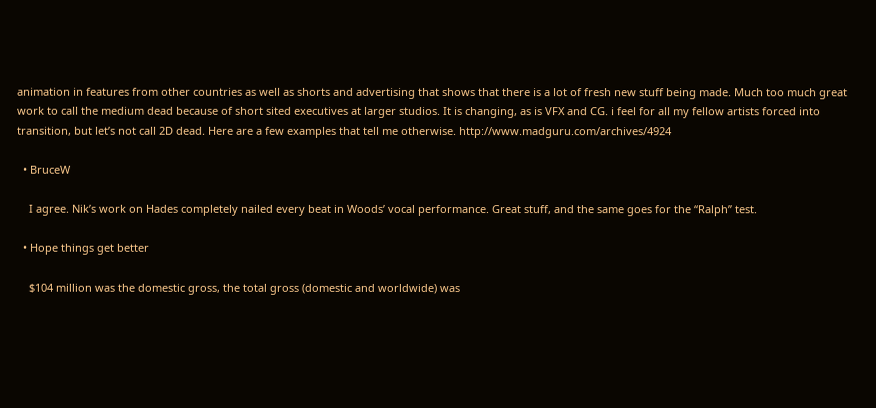animation in features from other countries as well as shorts and advertising that shows that there is a lot of fresh new stuff being made. Much too much great work to call the medium dead because of short sited executives at larger studios. It is changing, as is VFX and CG. i feel for all my fellow artists forced into transition, but let’s not call 2D dead. Here are a few examples that tell me otherwise. http://www.madguru.com/archives/4924

  • BruceW

    I agree. Nik’s work on Hades completely nailed every beat in Woods’ vocal performance. Great stuff, and the same goes for the “Ralph” test.

  • Hope things get better

    $104 million was the domestic gross, the total gross (domestic and worldwide) was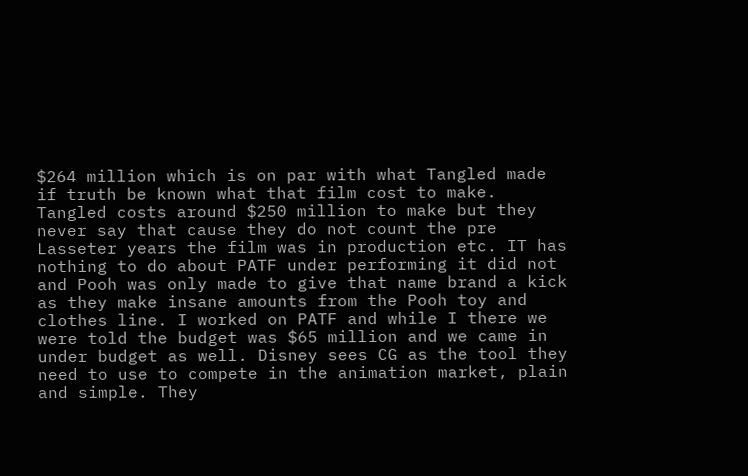$264 million which is on par with what Tangled made if truth be known what that film cost to make. Tangled costs around $250 million to make but they never say that cause they do not count the pre Lasseter years the film was in production etc. IT has nothing to do about PATF under performing it did not and Pooh was only made to give that name brand a kick as they make insane amounts from the Pooh toy and clothes line. I worked on PATF and while I there we were told the budget was $65 million and we came in under budget as well. Disney sees CG as the tool they need to use to compete in the animation market, plain and simple. They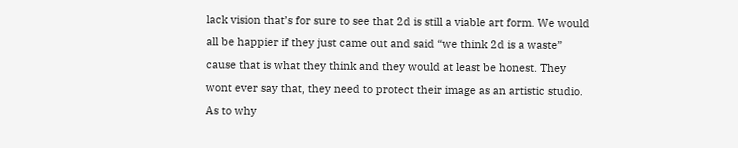lack vision that’s for sure to see that 2d is still a viable art form. We would all be happier if they just came out and said “we think 2d is a waste” cause that is what they think and they would at least be honest. They wont ever say that, they need to protect their image as an artistic studio. As to why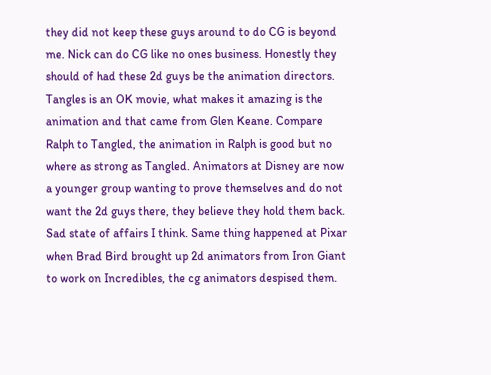they did not keep these guys around to do CG is beyond me. Nick can do CG like no ones business. Honestly they should of had these 2d guys be the animation directors. Tangles is an OK movie, what makes it amazing is the animation and that came from Glen Keane. Compare Ralph to Tangled, the animation in Ralph is good but no where as strong as Tangled. Animators at Disney are now a younger group wanting to prove themselves and do not want the 2d guys there, they believe they hold them back. Sad state of affairs I think. Same thing happened at Pixar when Brad Bird brought up 2d animators from Iron Giant to work on Incredibles, the cg animators despised them.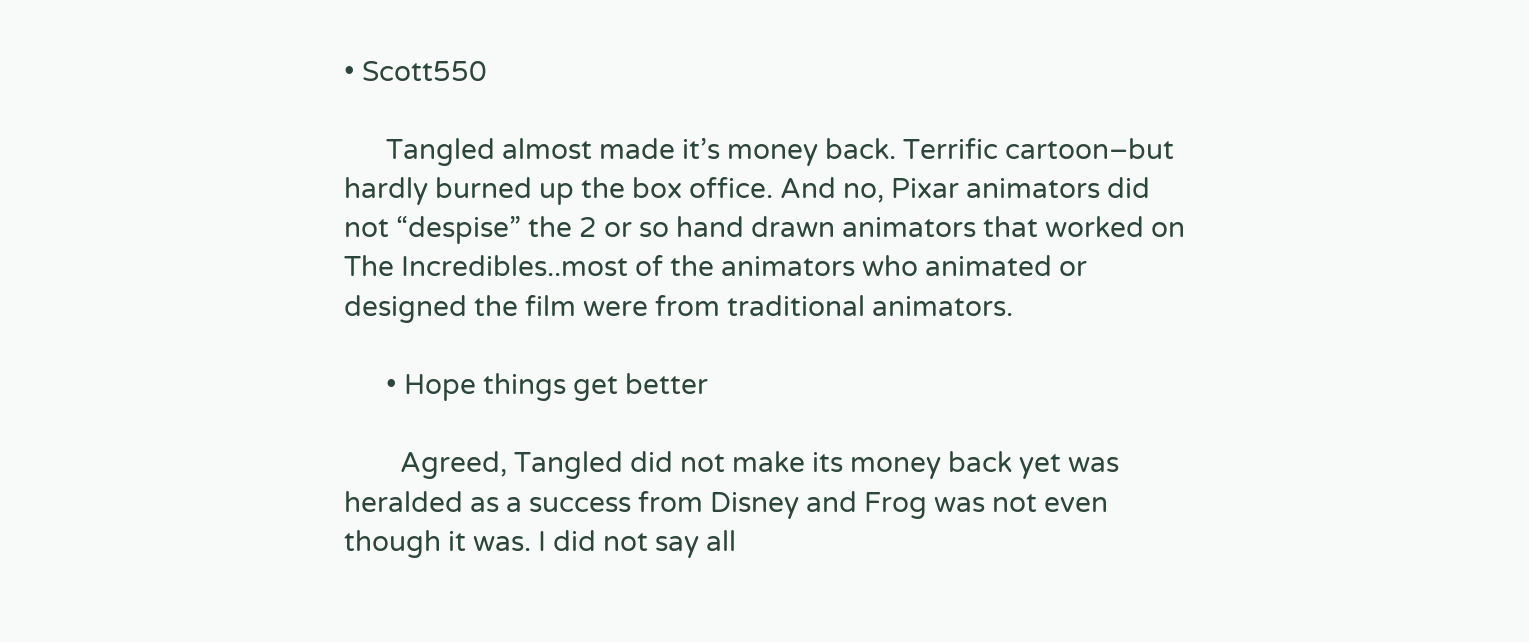• Scott550

      Tangled almost made it’s money back. Terrific cartoon–but hardly burned up the box office. And no, Pixar animators did not “despise” the 2 or so hand drawn animators that worked on The Incredibles..most of the animators who animated or designed the film were from traditional animators.

      • Hope things get better

        Agreed, Tangled did not make its money back yet was heralded as a success from Disney and Frog was not even though it was. I did not say all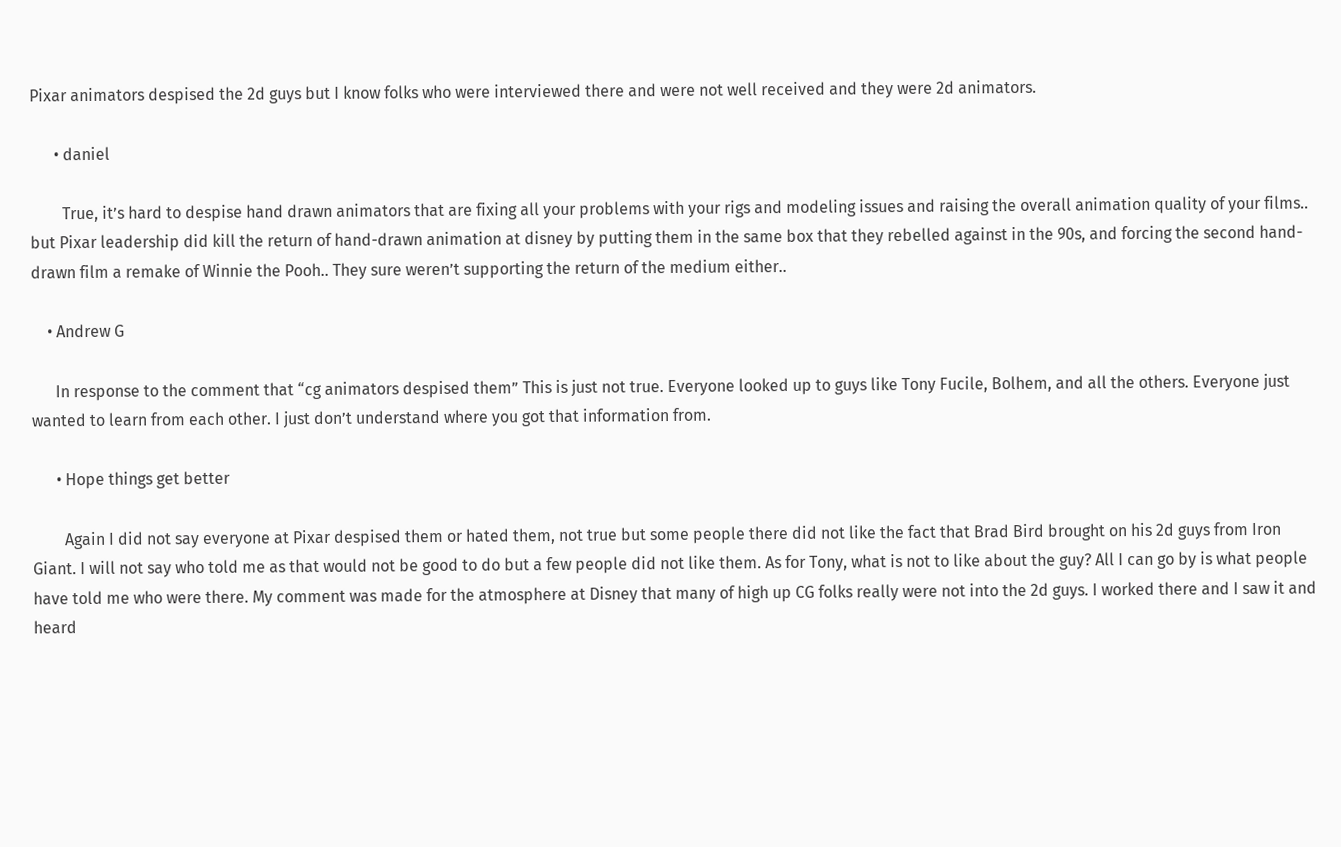Pixar animators despised the 2d guys but I know folks who were interviewed there and were not well received and they were 2d animators.

      • daniel

        True, it’s hard to despise hand drawn animators that are fixing all your problems with your rigs and modeling issues and raising the overall animation quality of your films.. but Pixar leadership did kill the return of hand-drawn animation at disney by putting them in the same box that they rebelled against in the 90s, and forcing the second hand-drawn film a remake of Winnie the Pooh.. They sure weren’t supporting the return of the medium either..

    • Andrew G

      In response to the comment that “cg animators despised them” This is just not true. Everyone looked up to guys like Tony Fucile, Bolhem, and all the others. Everyone just wanted to learn from each other. I just don’t understand where you got that information from.

      • Hope things get better

        Again I did not say everyone at Pixar despised them or hated them, not true but some people there did not like the fact that Brad Bird brought on his 2d guys from Iron Giant. I will not say who told me as that would not be good to do but a few people did not like them. As for Tony, what is not to like about the guy? All I can go by is what people have told me who were there. My comment was made for the atmosphere at Disney that many of high up CG folks really were not into the 2d guys. I worked there and I saw it and heard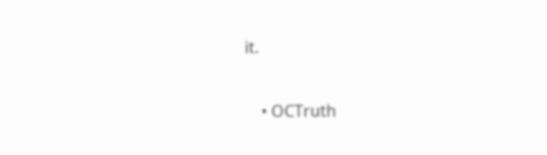it.

    • OCTruth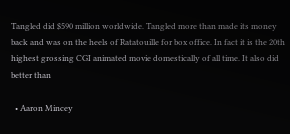Tangled did $590 million worldwide. Tangled more than made its money back and was on the heels of Ratatouille for box office. In fact it is the 20th highest grossing CGI animated movie domestically of all time. It also did better than

  • Aaron Mincey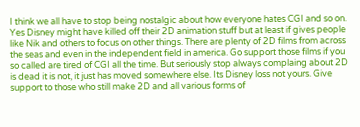I think we all have to stop being nostalgic about how everyone hates CGI and so on. Yes Disney might have killed off their 2D animation stuff but at least if gives people like Nik and others to focus on other things. There are plenty of 2D films from across the seas and even in the independent field in america. Go support those films if you so called are tired of CGI all the time. But seriously stop always complaing about 2D is dead it is not, it just has moved somewhere else. Its Disney loss not yours. Give support to those who still make 2D and all various forms of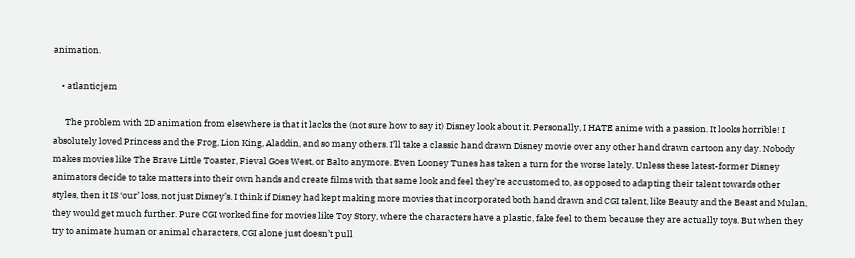animation.

    • atlanticjem

      The problem with 2D animation from elsewhere is that it lacks the (not sure how to say it) Disney look about it. Personally, I HATE anime with a passion. It looks horrible! I absolutely loved Princess and the Frog, Lion King, Aladdin, and so many others. I’ll take a classic hand drawn Disney movie over any other hand drawn cartoon any day. Nobody makes movies like The Brave Little Toaster, Fieval Goes West, or Balto anymore. Even Looney Tunes has taken a turn for the worse lately. Unless these latest-former Disney animators decide to take matters into their own hands and create films with that same look and feel they’re accustomed to, as opposed to adapting their talent towards other styles, then it IS ‘our’ loss, not just Disney’s. I think if Disney had kept making more movies that incorporated both hand drawn and CGI talent, like Beauty and the Beast and Mulan, they would get much further. Pure CGI worked fine for movies like Toy Story, where the characters have a plastic, fake feel to them because they are actually toys. But when they try to animate human or animal characters, CGI alone just doesn’t pull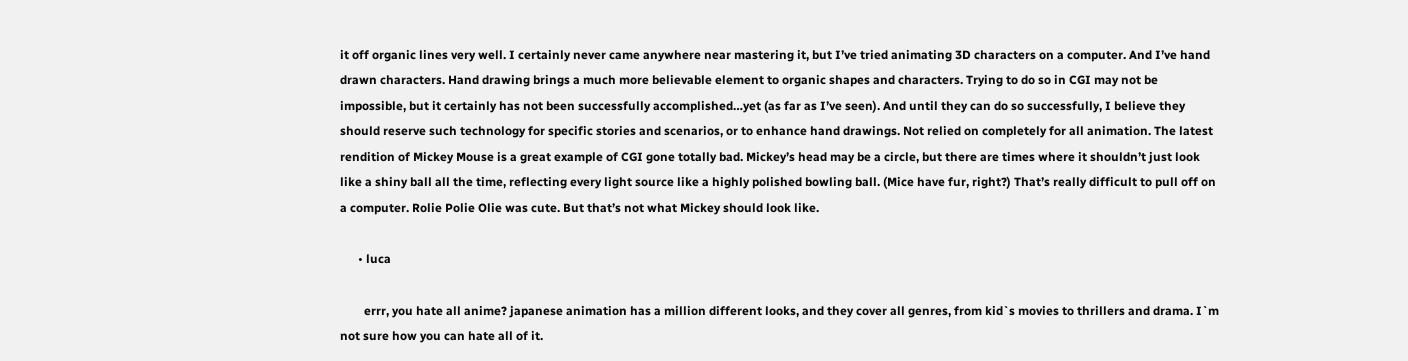it off organic lines very well. I certainly never came anywhere near mastering it, but I’ve tried animating 3D characters on a computer. And I’ve hand drawn characters. Hand drawing brings a much more believable element to organic shapes and characters. Trying to do so in CGI may not be impossible, but it certainly has not been successfully accomplished…yet (as far as I’ve seen). And until they can do so successfully, I believe they should reserve such technology for specific stories and scenarios, or to enhance hand drawings. Not relied on completely for all animation. The latest rendition of Mickey Mouse is a great example of CGI gone totally bad. Mickey’s head may be a circle, but there are times where it shouldn’t just look like a shiny ball all the time, reflecting every light source like a highly polished bowling ball. (Mice have fur, right?) That’s really difficult to pull off on a computer. Rolie Polie Olie was cute. But that’s not what Mickey should look like.

      • luca

        errr, you hate all anime? japanese animation has a million different looks, and they cover all genres, from kid`s movies to thrillers and drama. I`m not sure how you can hate all of it.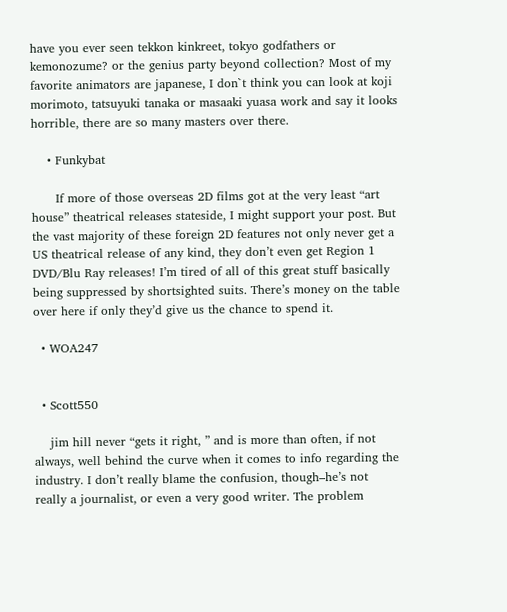have you ever seen tekkon kinkreet, tokyo godfathers or kemonozume? or the genius party beyond collection? Most of my favorite animators are japanese, I don`t think you can look at koji morimoto, tatsuyuki tanaka or masaaki yuasa work and say it looks horrible, there are so many masters over there.

    • Funkybat

      If more of those overseas 2D films got at the very least “art house” theatrical releases stateside, I might support your post. But the vast majority of these foreign 2D features not only never get a US theatrical release of any kind, they don’t even get Region 1 DVD/Blu Ray releases! I’m tired of all of this great stuff basically being suppressed by shortsighted suits. There’s money on the table over here if only they’d give us the chance to spend it.

  • WOA247


  • Scott550

    jim hill never “gets it right, ” and is more than often, if not always, well behind the curve when it comes to info regarding the industry. I don’t really blame the confusion, though–he’s not really a journalist, or even a very good writer. The problem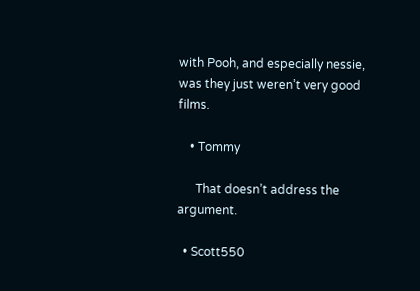with Pooh, and especially nessie, was they just weren’t very good films.

    • Tommy

      That doesn’t address the argument.

  • Scott550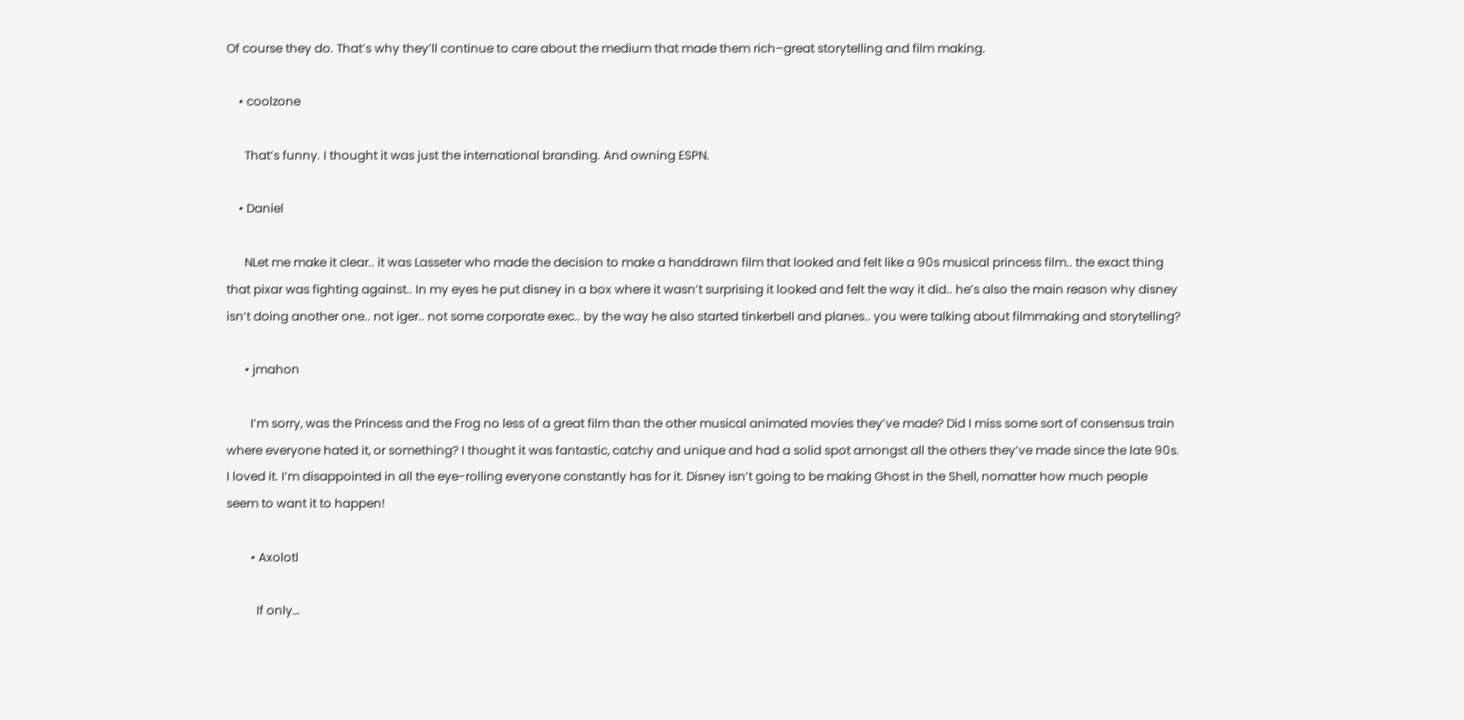Of course they do. That’s why they’ll continue to care about the medium that made them rich–great storytelling and film making.

    • coolzone

      That’s funny. I thought it was just the international branding. And owning ESPN.

    • Daniel

      NLet me make it clear.. it was Lasseter who made the decision to make a handdrawn film that looked and felt like a 90s musical princess film.. the exact thing that pixar was fighting against.. In my eyes he put disney in a box where it wasn’t surprising it looked and felt the way it did.. he’s also the main reason why disney isn’t doing another one.. not iger.. not some corporate exec.. by the way he also started tinkerbell and planes.. you were talking about filmmaking and storytelling?

      • jmahon

        I’m sorry, was the Princess and the Frog no less of a great film than the other musical animated movies they’ve made? Did I miss some sort of consensus train where everyone hated it, or something? I thought it was fantastic, catchy and unique and had a solid spot amongst all the others they’ve made since the late 90s. I loved it. I’m disappointed in all the eye-rolling everyone constantly has for it. Disney isn’t going to be making Ghost in the Shell, nomatter how much people seem to want it to happen!

        • Axolotl

          If only…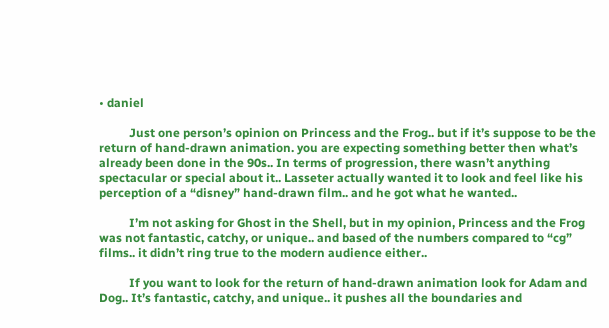• daniel

          Just one person’s opinion on Princess and the Frog.. but if it’s suppose to be the return of hand-drawn animation. you are expecting something better then what’s already been done in the 90s.. In terms of progression, there wasn’t anything spectacular or special about it.. Lasseter actually wanted it to look and feel like his perception of a “disney” hand-drawn film.. and he got what he wanted..

          I’m not asking for Ghost in the Shell, but in my opinion, Princess and the Frog was not fantastic, catchy, or unique.. and based of the numbers compared to “cg” films.. it didn’t ring true to the modern audience either..

          If you want to look for the return of hand-drawn animation look for Adam and Dog.. It’s fantastic, catchy, and unique.. it pushes all the boundaries and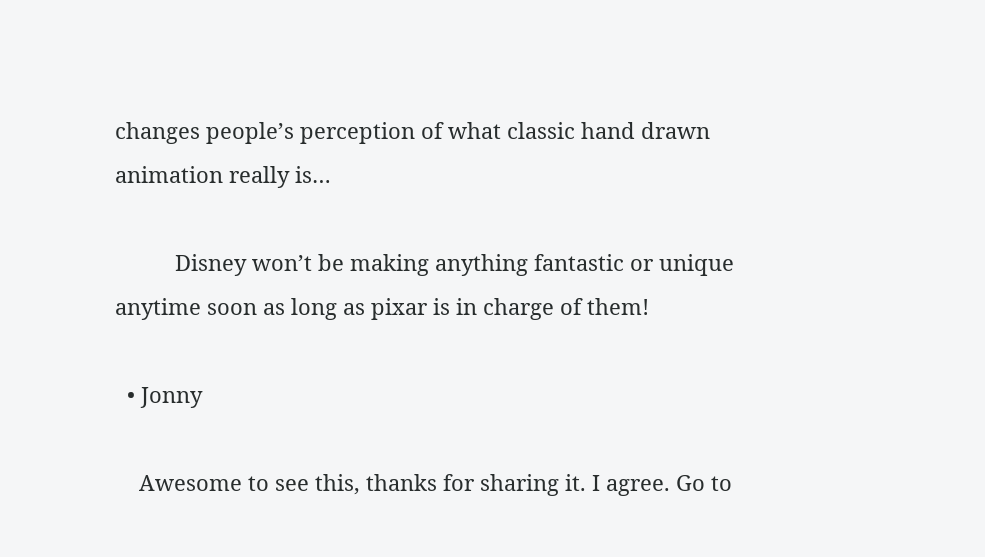changes people’s perception of what classic hand drawn animation really is…

          Disney won’t be making anything fantastic or unique anytime soon as long as pixar is in charge of them!

  • Jonny

    Awesome to see this, thanks for sharing it. I agree. Go to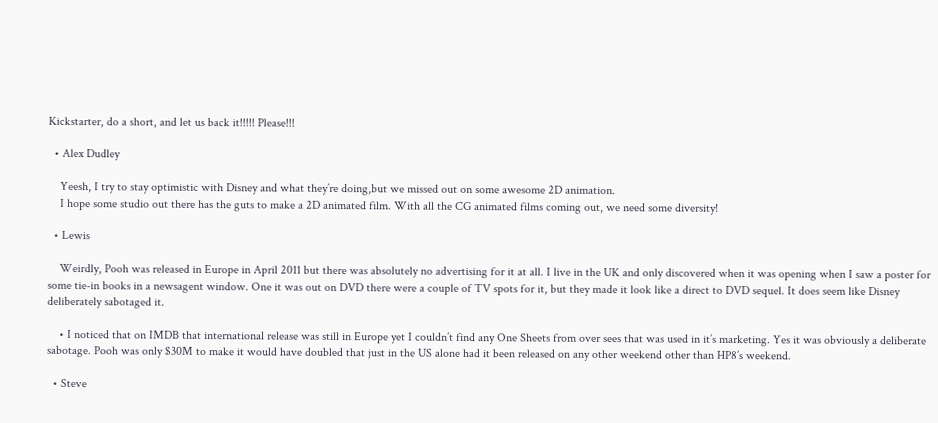Kickstarter, do a short, and let us back it!!!!! Please!!!

  • Alex Dudley

    Yeesh, I try to stay optimistic with Disney and what they’re doing,but we missed out on some awesome 2D animation.
    I hope some studio out there has the guts to make a 2D animated film. With all the CG animated films coming out, we need some diversity!

  • Lewis

    Weirdly, Pooh was released in Europe in April 2011 but there was absolutely no advertising for it at all. I live in the UK and only discovered when it was opening when I saw a poster for some tie-in books in a newsagent window. One it was out on DVD there were a couple of TV spots for it, but they made it look like a direct to DVD sequel. It does seem like Disney deliberately sabotaged it.

    • I noticed that on IMDB that international release was still in Europe yet I couldn’t find any One Sheets from over sees that was used in it’s marketing. Yes it was obviously a deliberate sabotage. Pooh was only $30M to make it would have doubled that just in the US alone had it been released on any other weekend other than HP8’s weekend.

  • Steve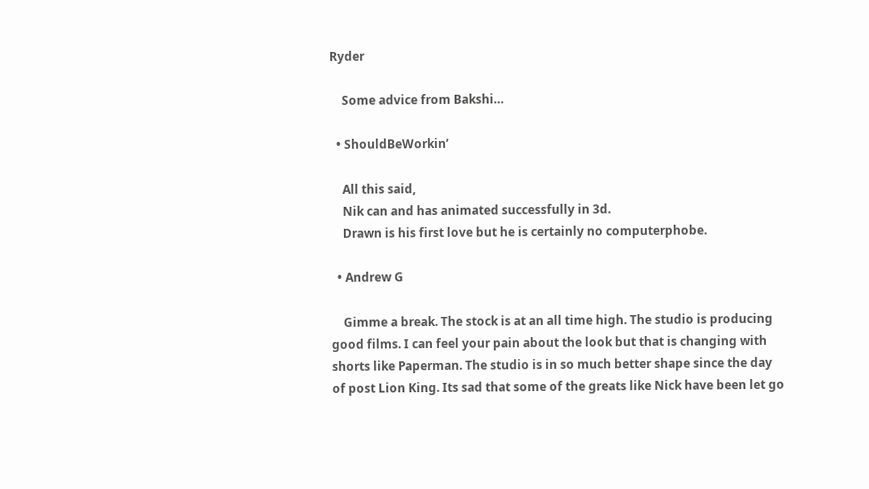Ryder

    Some advice from Bakshi…

  • ShouldBeWorkin’

    All this said,
    Nik can and has animated successfully in 3d.
    Drawn is his first love but he is certainly no computerphobe.

  • Andrew G

    Gimme a break. The stock is at an all time high. The studio is producing good films. I can feel your pain about the look but that is changing with shorts like Paperman. The studio is in so much better shape since the day of post Lion King. Its sad that some of the greats like Nick have been let go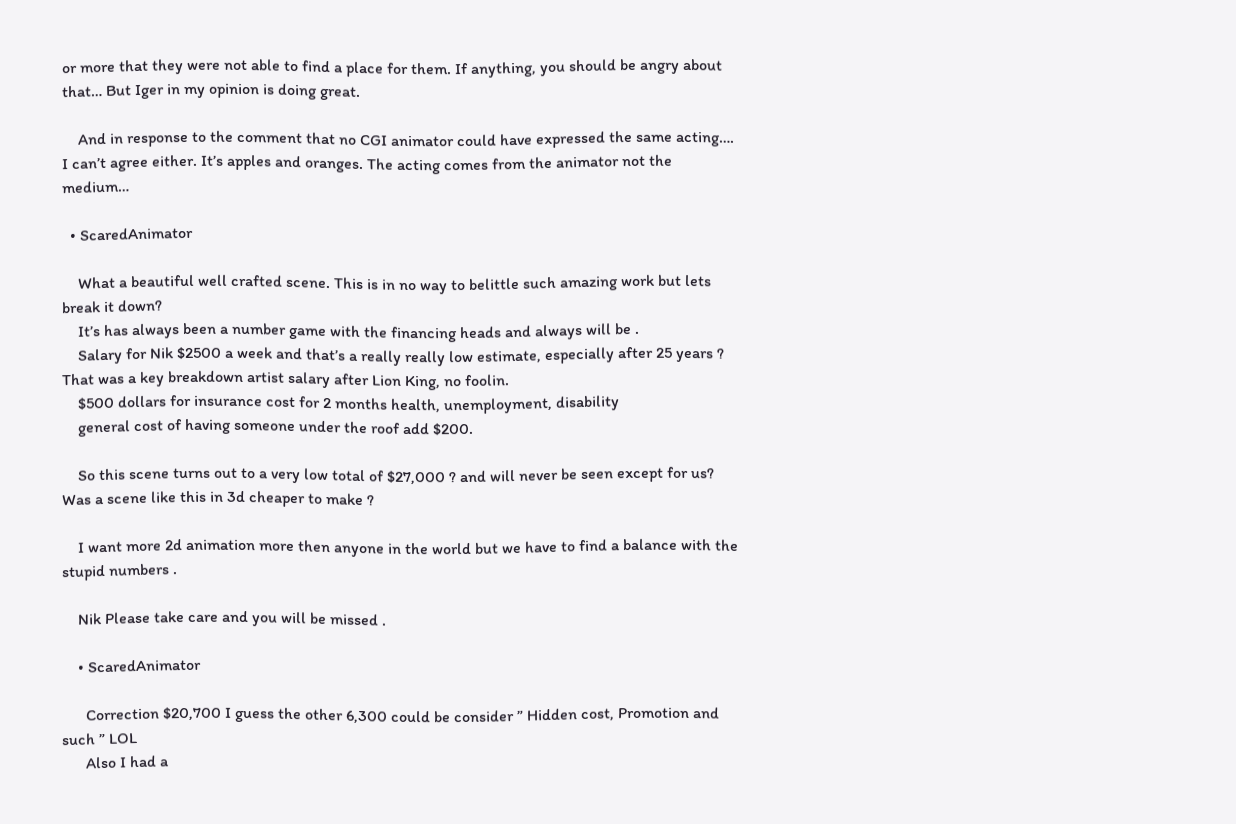or more that they were not able to find a place for them. If anything, you should be angry about that… But Iger in my opinion is doing great.

    And in response to the comment that no CGI animator could have expressed the same acting…. I can’t agree either. It’s apples and oranges. The acting comes from the animator not the medium…

  • ScaredAnimator

    What a beautiful well crafted scene. This is in no way to belittle such amazing work but lets break it down?
    It’s has always been a number game with the financing heads and always will be .
    Salary for Nik $2500 a week and that’s a really really low estimate, especially after 25 years ? That was a key breakdown artist salary after Lion King, no foolin.
    $500 dollars for insurance cost for 2 months health, unemployment, disability
    general cost of having someone under the roof add $200.

    So this scene turns out to a very low total of $27,000 ? and will never be seen except for us? Was a scene like this in 3d cheaper to make ?

    I want more 2d animation more then anyone in the world but we have to find a balance with the stupid numbers .

    Nik Please take care and you will be missed .

    • ScaredAnimator

      Correction $20,700 I guess the other 6,300 could be consider ” Hidden cost, Promotion and such ” LOL
      Also I had a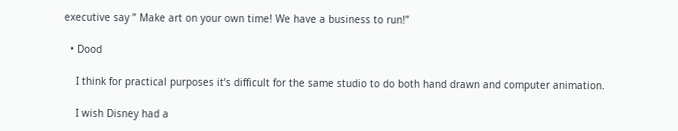executive say ” Make art on your own time! We have a business to run!”

  • Dood

    I think for practical purposes it’s difficult for the same studio to do both hand drawn and computer animation.

    I wish Disney had a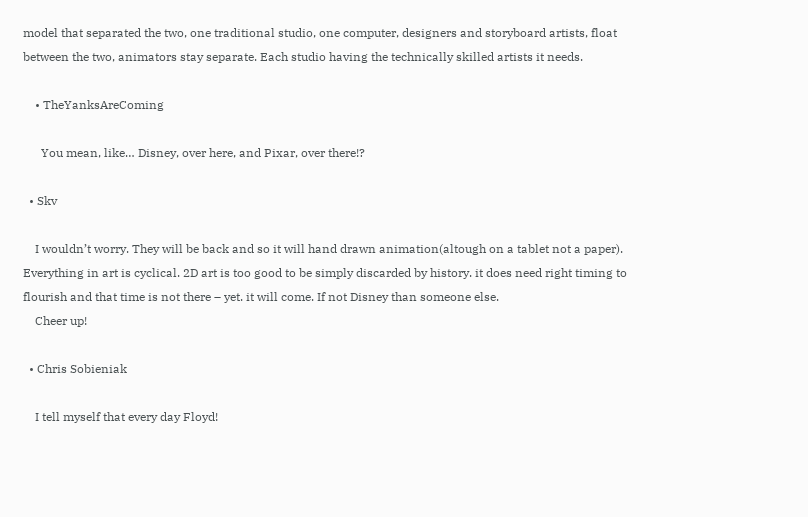model that separated the two, one traditional studio, one computer, designers and storyboard artists, float between the two, animators stay separate. Each studio having the technically skilled artists it needs.

    • TheYanksAreComing

      You mean, like… Disney, over here, and Pixar, over there!?

  • Skv

    I wouldn’t worry. They will be back and so it will hand drawn animation(altough on a tablet not a paper). Everything in art is cyclical. 2D art is too good to be simply discarded by history. it does need right timing to flourish and that time is not there – yet. it will come. If not Disney than someone else.
    Cheer up!

  • Chris Sobieniak

    I tell myself that every day Floyd!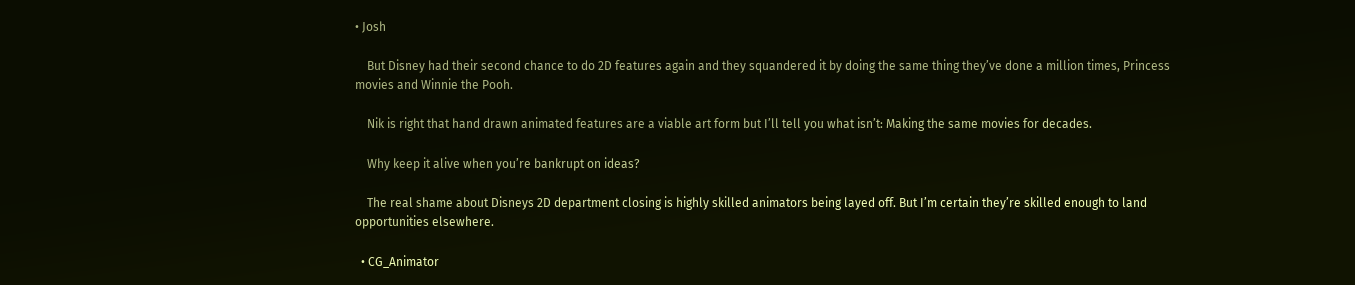• Josh

    But Disney had their second chance to do 2D features again and they squandered it by doing the same thing they’ve done a million times, Princess movies and Winnie the Pooh.

    Nik is right that hand drawn animated features are a viable art form but I’ll tell you what isn’t: Making the same movies for decades.

    Why keep it alive when you’re bankrupt on ideas?

    The real shame about Disneys 2D department closing is highly skilled animators being layed off. But I’m certain they’re skilled enough to land opportunities elsewhere.

  • CG_Animator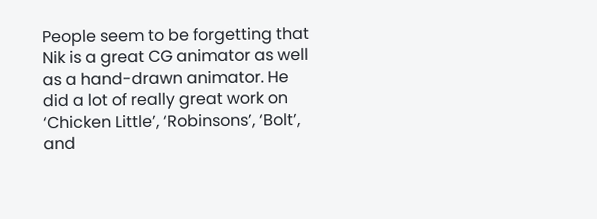People seem to be forgetting that Nik is a great CG animator as well as a hand-drawn animator. He did a lot of really great work on ‘Chicken Little’, ‘Robinsons’, ‘Bolt’, and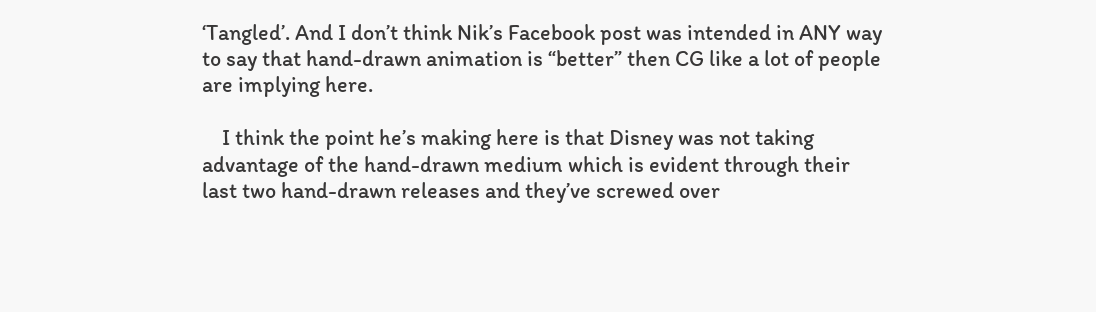‘Tangled’. And I don’t think Nik’s Facebook post was intended in ANY way to say that hand-drawn animation is “better” then CG like a lot of people are implying here.

    I think the point he’s making here is that Disney was not taking advantage of the hand-drawn medium which is evident through their last two hand-drawn releases and they’ve screwed over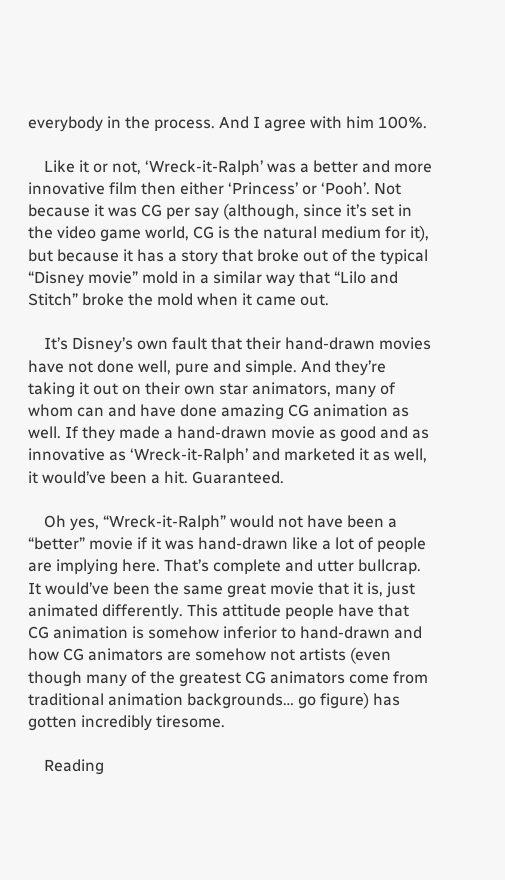everybody in the process. And I agree with him 100%.

    Like it or not, ‘Wreck-it-Ralph’ was a better and more innovative film then either ‘Princess’ or ‘Pooh’. Not because it was CG per say (although, since it’s set in the video game world, CG is the natural medium for it), but because it has a story that broke out of the typical “Disney movie” mold in a similar way that “Lilo and Stitch” broke the mold when it came out.

    It’s Disney’s own fault that their hand-drawn movies have not done well, pure and simple. And they’re taking it out on their own star animators, many of whom can and have done amazing CG animation as well. If they made a hand-drawn movie as good and as innovative as ‘Wreck-it-Ralph’ and marketed it as well, it would’ve been a hit. Guaranteed.

    Oh yes, “Wreck-it-Ralph” would not have been a “better” movie if it was hand-drawn like a lot of people are implying here. That’s complete and utter bullcrap. It would’ve been the same great movie that it is, just animated differently. This attitude people have that CG animation is somehow inferior to hand-drawn and how CG animators are somehow not artists (even though many of the greatest CG animators come from traditional animation backgrounds… go figure) has gotten incredibly tiresome.

    Reading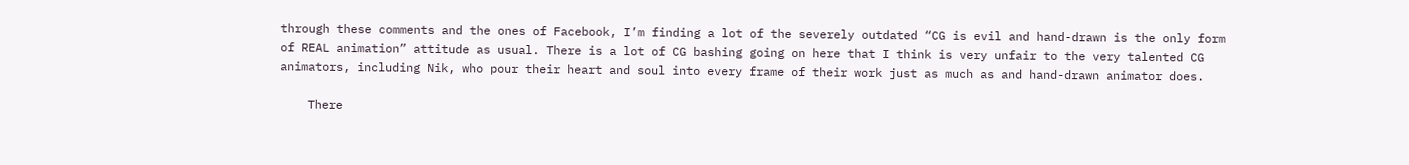through these comments and the ones of Facebook, I’m finding a lot of the severely outdated “CG is evil and hand-drawn is the only form of REAL animation” attitude as usual. There is a lot of CG bashing going on here that I think is very unfair to the very talented CG animators, including Nik, who pour their heart and soul into every frame of their work just as much as and hand-drawn animator does.

    There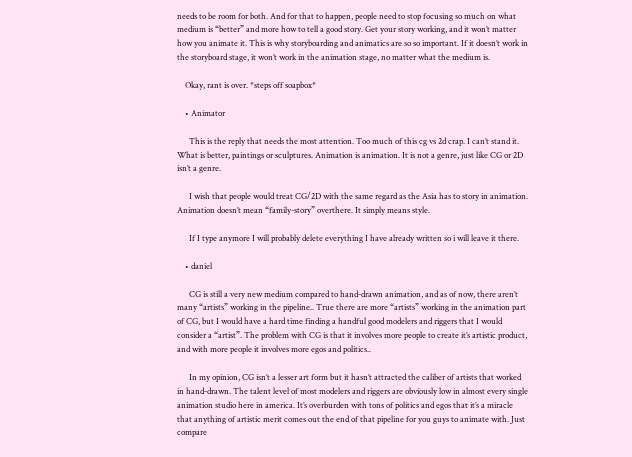needs to be room for both. And for that to happen, people need to stop focusing so much on what medium is “better” and more how to tell a good story. Get your story working, and it won’t matter how you animate it. This is why storyboarding and animatics are so so important. If it doesn’t work in the storyboard stage, it won’t work in the animation stage, no matter what the medium is.

    Okay, rant is over. *steps off soapbox*

    • Animator

      This is the reply that needs the most attention. Too much of this cg vs 2d crap. I can’t stand it. What is better, paintings or sculptures. Animation is animation. It is not a genre, just like CG or 2D isn’t a genre.

      I wish that people would treat CG/2D with the same regard as the Asia has to story in animation. Animation doesn’t mean “family-story” overthere. It simply means style.

      If I type anymore I will probably delete everything I have already written so i will leave it there.

    • daniel

      CG is still a very new medium compared to hand-drawn animation, and as of now, there aren’t many “artists” working in the pipeline.. True there are more “artists” working in the animation part of CG, but I would have a hard time finding a handful good modelers and riggers that I would consider a “artist”. The problem with CG is that it involves more people to create it’s artistic product, and with more people it involves more egos and politics..

      In my opinion, CG isn’t a lesser art form but it hasn’t attracted the caliber of artists that worked in hand-drawn. The talent level of most modelers and riggers are obviously low in almost every single animation studio here in america. It’s overburden with tons of politics and egos that it’s a miracle that anything of artistic merit comes out the end of that pipeline for you guys to animate with. Just compare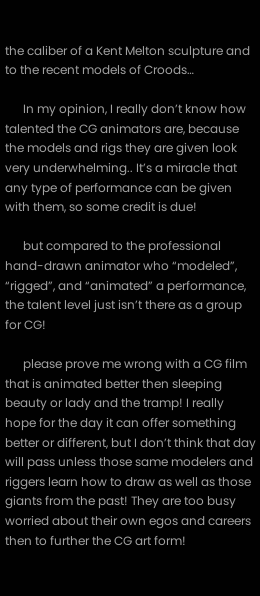the caliber of a Kent Melton sculpture and to the recent models of Croods…

      In my opinion, I really don’t know how talented the CG animators are, because the models and rigs they are given look very underwhelming.. It’s a miracle that any type of performance can be given with them, so some credit is due!

      but compared to the professional hand-drawn animator who “modeled”, “rigged”, and “animated” a performance, the talent level just isn’t there as a group for CG!

      please prove me wrong with a CG film that is animated better then sleeping beauty or lady and the tramp! I really hope for the day it can offer something better or different, but I don’t think that day will pass unless those same modelers and riggers learn how to draw as well as those giants from the past! They are too busy worried about their own egos and careers then to further the CG art form!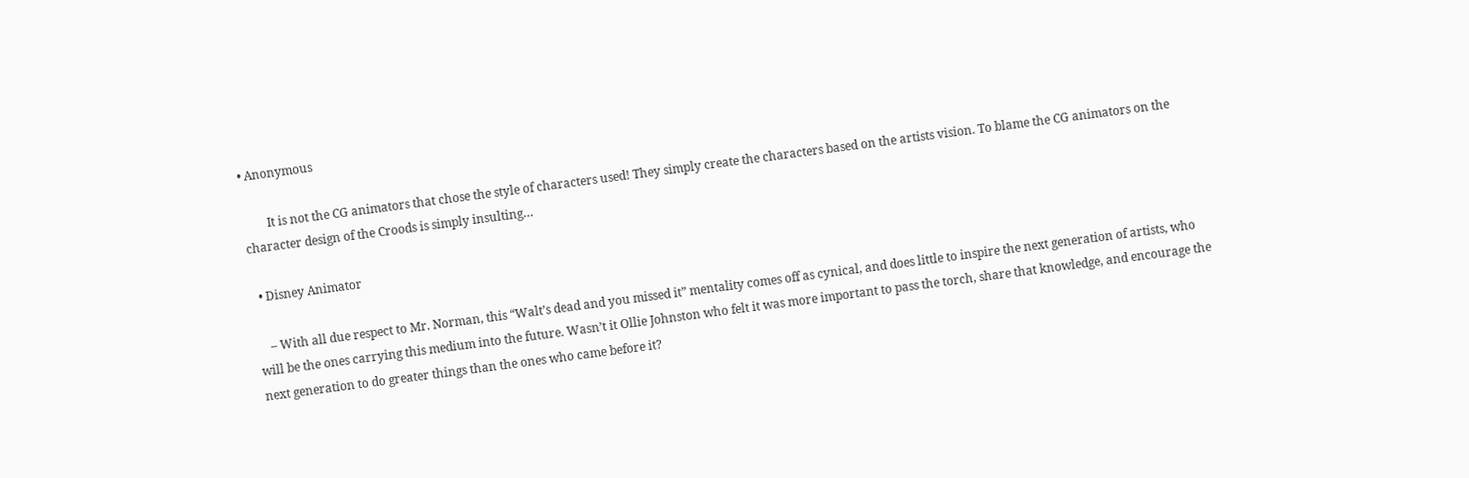• Anonymous

        It is not the CG animators that chose the style of characters used! They simply create the characters based on the artists vision. To blame the CG animators on the character design of the Croods is simply insulting…

  • Disney Animator

    – With all due respect to Mr. Norman, this “Walt’s dead and you missed it” mentality comes off as cynical, and does little to inspire the next generation of artists, who will be the ones carrying this medium into the future. Wasn’t it Ollie Johnston who felt it was more important to pass the torch, share that knowledge, and encourage the next generation to do greater things than the ones who came before it?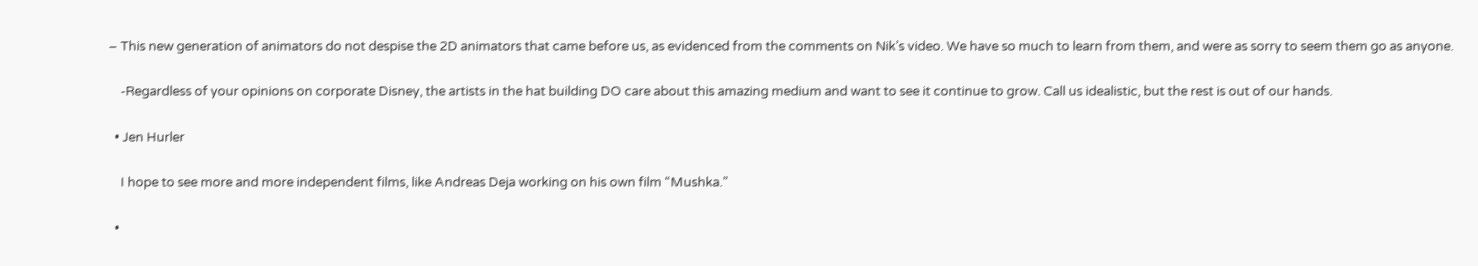– This new generation of animators do not despise the 2D animators that came before us, as evidenced from the comments on Nik’s video. We have so much to learn from them, and were as sorry to seem them go as anyone.

    -Regardless of your opinions on corporate Disney, the artists in the hat building DO care about this amazing medium and want to see it continue to grow. Call us idealistic, but the rest is out of our hands.

  • Jen Hurler

    I hope to see more and more independent films, like Andreas Deja working on his own film “Mushka.”

  •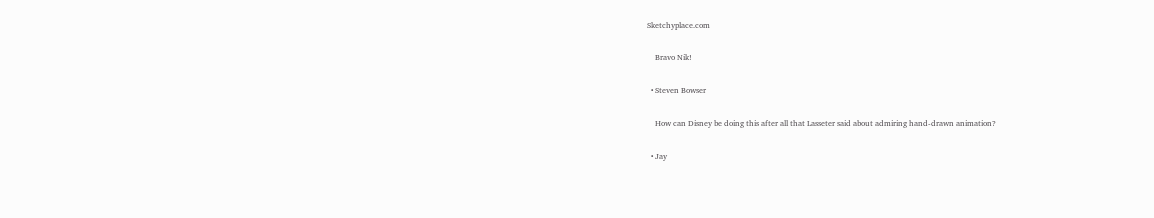Sketchyplace.com

    Bravo Nik!

  • Steven Bowser

    How can Disney be doing this after all that Lasseter said about admiring hand-drawn animation?

  • Jay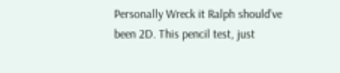Personally Wreck it Ralph should’ve been 2D. This pencil test, just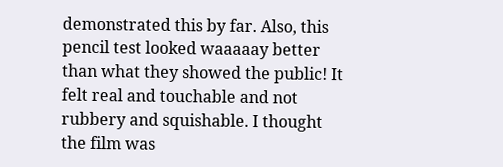demonstrated this by far. Also, this pencil test looked waaaaay better than what they showed the public! It felt real and touchable and not rubbery and squishable. I thought the film was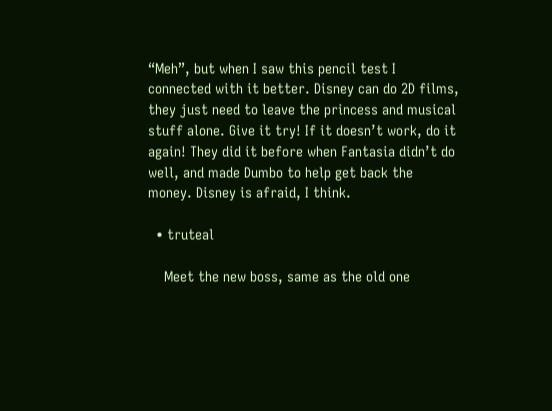“Meh”, but when I saw this pencil test I connected with it better. Disney can do 2D films, they just need to leave the princess and musical stuff alone. Give it try! If it doesn’t work, do it again! They did it before when Fantasia didn’t do well, and made Dumbo to help get back the money. Disney is afraid, I think.

  • truteal

    Meet the new boss, same as the old one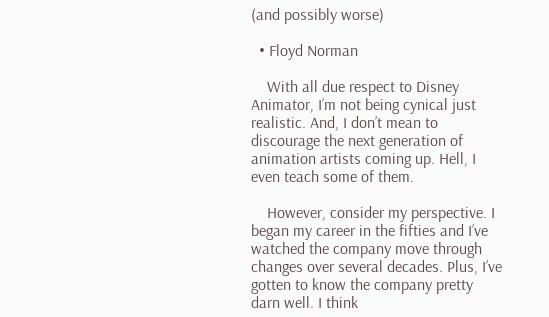(and possibly worse)

  • Floyd Norman

    With all due respect to Disney Animator, I’m not being cynical just realistic. And, I don’t mean to discourage the next generation of animation artists coming up. Hell, I even teach some of them.

    However, consider my perspective. I began my career in the fifties and I’ve watched the company move through changes over several decades. Plus, I’ve gotten to know the company pretty darn well. I think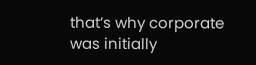that’s why corporate was initially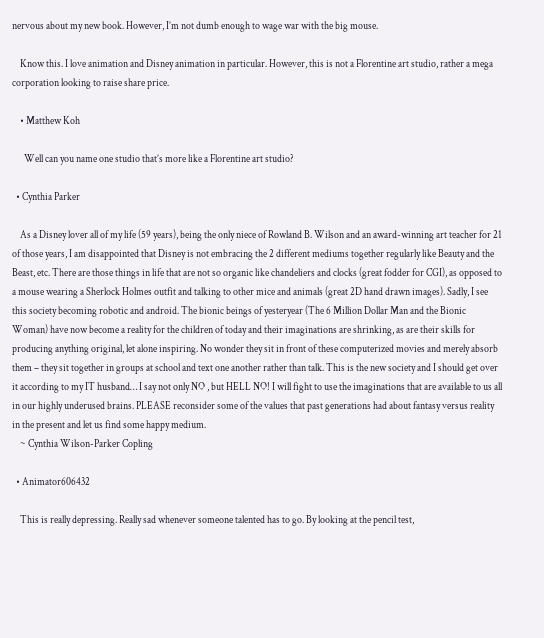nervous about my new book. However, I’m not dumb enough to wage war with the big mouse.

    Know this. I love animation and Disney animation in particular. However, this is not a Florentine art studio, rather a mega corporation looking to raise share price.

    • Matthew Koh

      Well can you name one studio that’s more like a Florentine art studio?

  • Cynthia Parker

    As a Disney lover all of my life (59 years), being the only niece of Rowland B. Wilson and an award-winning art teacher for 21 of those years, I am disappointed that Disney is not embracing the 2 different mediums together regularly like Beauty and the Beast, etc. There are those things in life that are not so organic like chandeliers and clocks (great fodder for CGI), as opposed to a mouse wearing a Sherlock Holmes outfit and talking to other mice and animals (great 2D hand drawn images). Sadly, I see this society becoming robotic and android. The bionic beings of yesteryear (The 6 Million Dollar Man and the Bionic Woman) have now become a reality for the children of today and their imaginations are shrinking, as are their skills for producing anything original, let alone inspiring. No wonder they sit in front of these computerized movies and merely absorb them – they sit together in groups at school and text one another rather than talk. This is the new society and I should get over it according to my IT husband… I say not only NO , but HELL NO! I will fight to use the imaginations that are available to us all in our highly underused brains. PLEASE reconsider some of the values that past generations had about fantasy versus reality in the present and let us find some happy medium.
    ~ Cynthia Wilson-Parker Copling

  • Animator606432

    This is really depressing. Really sad whenever someone talented has to go. By looking at the pencil test,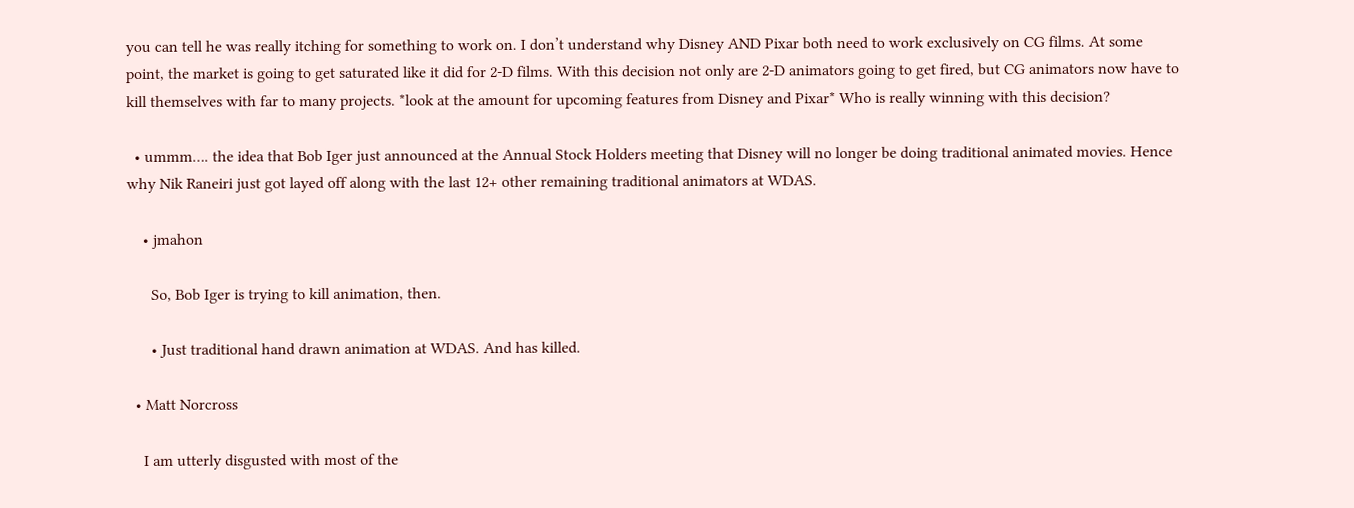you can tell he was really itching for something to work on. I don’t understand why Disney AND Pixar both need to work exclusively on CG films. At some point, the market is going to get saturated like it did for 2-D films. With this decision not only are 2-D animators going to get fired, but CG animators now have to kill themselves with far to many projects. *look at the amount for upcoming features from Disney and Pixar* Who is really winning with this decision?

  • ummm…. the idea that Bob Iger just announced at the Annual Stock Holders meeting that Disney will no longer be doing traditional animated movies. Hence why Nik Raneiri just got layed off along with the last 12+ other remaining traditional animators at WDAS.

    • jmahon

      So, Bob Iger is trying to kill animation, then.

      • Just traditional hand drawn animation at WDAS. And has killed.

  • Matt Norcross

    I am utterly disgusted with most of the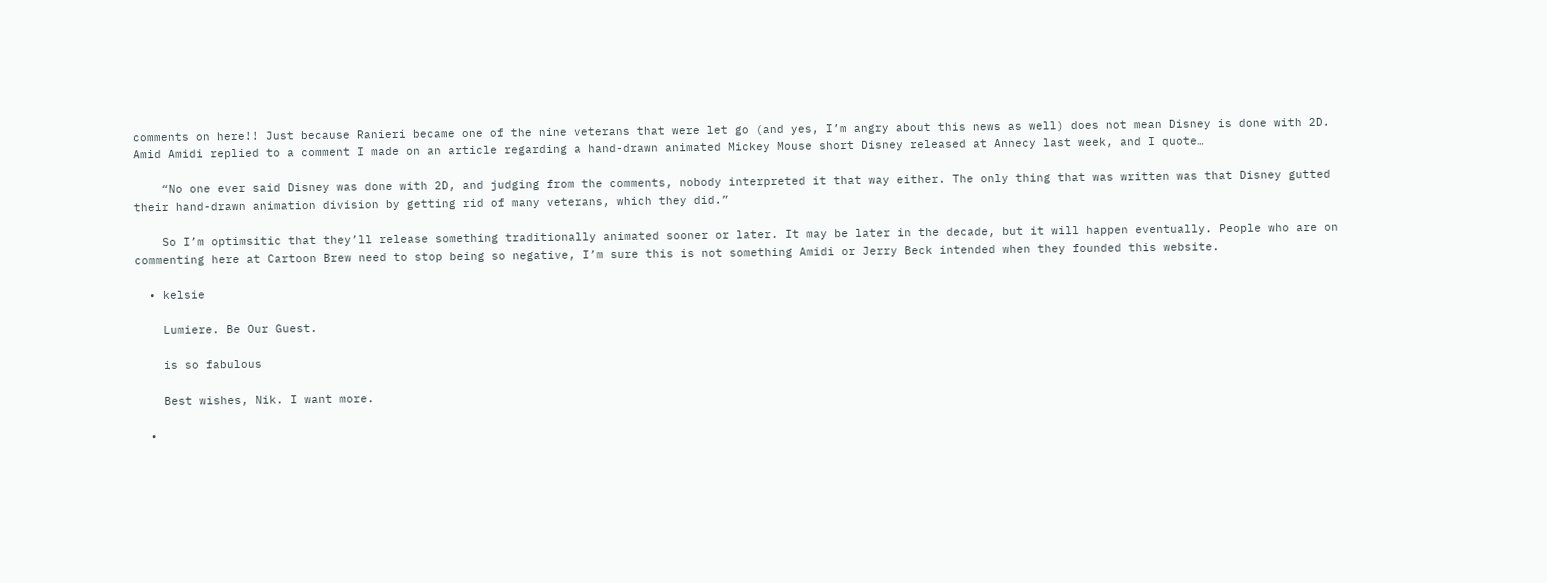comments on here!! Just because Ranieri became one of the nine veterans that were let go (and yes, I’m angry about this news as well) does not mean Disney is done with 2D. Amid Amidi replied to a comment I made on an article regarding a hand-drawn animated Mickey Mouse short Disney released at Annecy last week, and I quote…

    “No one ever said Disney was done with 2D, and judging from the comments, nobody interpreted it that way either. The only thing that was written was that Disney gutted their hand-drawn animation division by getting rid of many veterans, which they did.”

    So I’m optimsitic that they’ll release something traditionally animated sooner or later. It may be later in the decade, but it will happen eventually. People who are on commenting here at Cartoon Brew need to stop being so negative, I’m sure this is not something Amidi or Jerry Beck intended when they founded this website.

  • kelsie

    Lumiere. Be Our Guest.

    is so fabulous

    Best wishes, Nik. I want more.

  •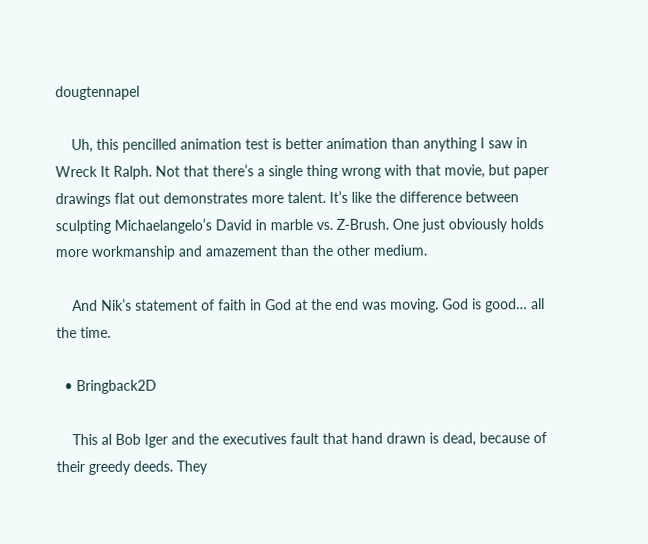dougtennapel

    Uh, this pencilled animation test is better animation than anything I saw in Wreck It Ralph. Not that there’s a single thing wrong with that movie, but paper drawings flat out demonstrates more talent. It’s like the difference between sculpting Michaelangelo’s David in marble vs. Z-Brush. One just obviously holds more workmanship and amazement than the other medium.

    And Nik’s statement of faith in God at the end was moving. God is good… all the time.

  • Bringback2D

    This al Bob Iger and the executives fault that hand drawn is dead, because of their greedy deeds. They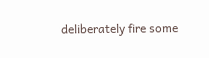deliberately fire some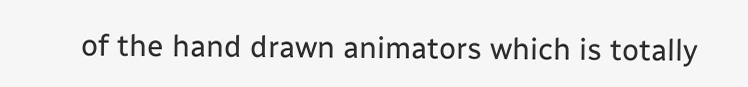of the hand drawn animators which is totally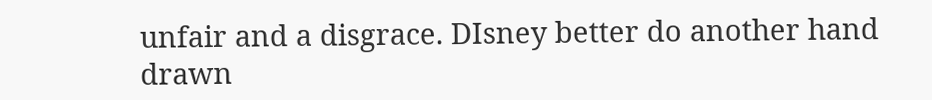unfair and a disgrace. DIsney better do another hand drawn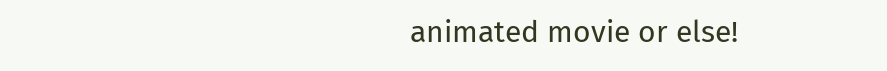animated movie or else!